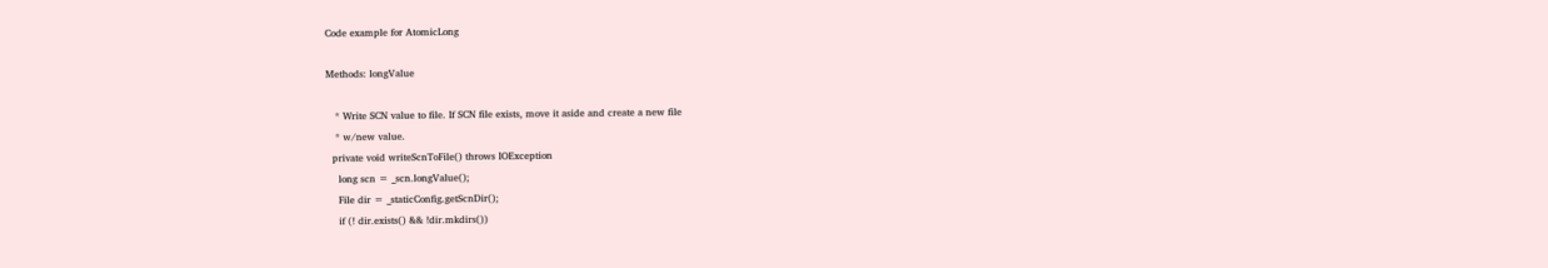Code example for AtomicLong

Methods: longValue

   * Write SCN value to file. If SCN file exists, move it aside and create a new file
   * w/new value.
  private void writeScnToFile() throws IOException
    long scn = _scn.longValue();
    File dir = _staticConfig.getScnDir();
    if (! dir.exists() && !dir.mkdirs())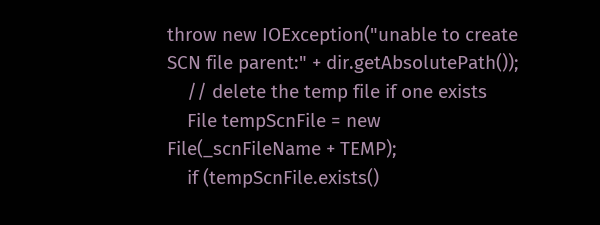throw new IOException("unable to create SCN file parent:" + dir.getAbsolutePath());
    // delete the temp file if one exists
    File tempScnFile = new File(_scnFileName + TEMP);
    if (tempScnFile.exists()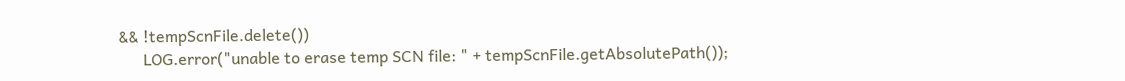&& !tempScnFile.delete())
      LOG.error("unable to erase temp SCN file: " + tempScnFile.getAbsolutePath());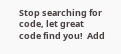Stop searching for code, let great code find you!  Add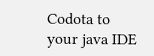Codota to your java IDE